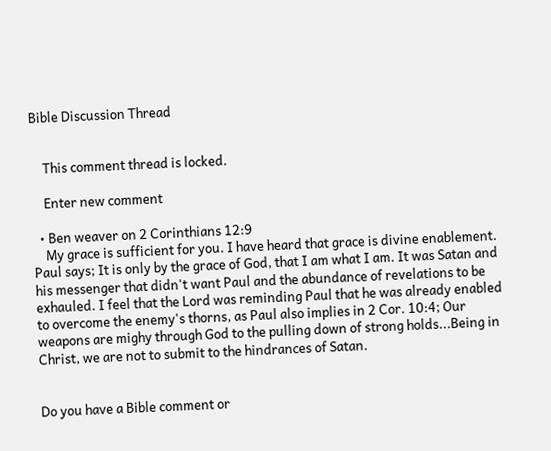Bible Discussion Thread


    This comment thread is locked.

    Enter new comment

  • Ben weaver on 2 Corinthians 12:9
    My grace is sufficient for you. I have heard that grace is divine enablement. Paul says; It is only by the grace of God, that I am what I am. It was Satan and his messenger that didn't want Paul and the abundance of revelations to be exhauled. I feel that the Lord was reminding Paul that he was already enabled to overcome the enemy's thorns, as Paul also implies in 2 Cor. 10:4; Our weapons are mighy through God to the pulling down of strong holds...Being in Christ, we are not to submit to the hindrances of Satan.


Do you have a Bible comment or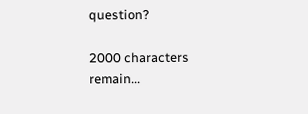question?

2000 characters remain...